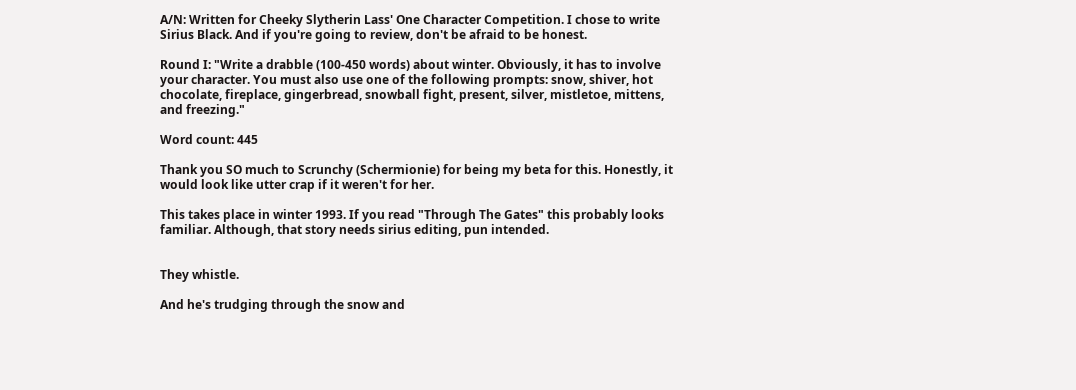A/N: Written for Cheeky Slytherin Lass' One Character Competition. I chose to write Sirius Black. And if you're going to review, don't be afraid to be honest.

Round I: "Write a drabble (100-450 words) about winter. Obviously, it has to involve your character. You must also use one of the following prompts: snow, shiver, hot chocolate, fireplace, gingerbread, snowball fight, present, silver, mistletoe, mittens, and freezing."

Word count: 445

Thank you SO much to Scrunchy (Schermionie) for being my beta for this. Honestly, it would look like utter crap if it weren't for her.

This takes place in winter 1993. If you read "Through The Gates" this probably looks familiar. Although, that story needs sirius editing, pun intended.


They whistle.

And he's trudging through the snow and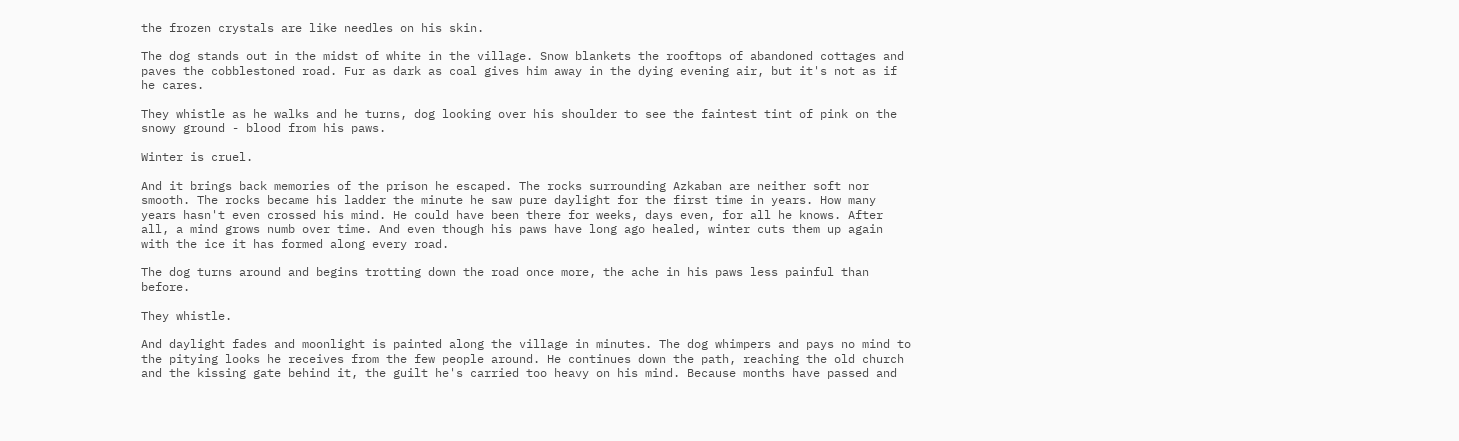the frozen crystals are like needles on his skin.

The dog stands out in the midst of white in the village. Snow blankets the rooftops of abandoned cottages and paves the cobblestoned road. Fur as dark as coal gives him away in the dying evening air, but it's not as if he cares.

They whistle as he walks and he turns, dog looking over his shoulder to see the faintest tint of pink on the snowy ground - blood from his paws.

Winter is cruel.

And it brings back memories of the prison he escaped. The rocks surrounding Azkaban are neither soft nor smooth. The rocks became his ladder the minute he saw pure daylight for the first time in years. How many years hasn't even crossed his mind. He could have been there for weeks, days even, for all he knows. After all, a mind grows numb over time. And even though his paws have long ago healed, winter cuts them up again with the ice it has formed along every road.

The dog turns around and begins trotting down the road once more, the ache in his paws less painful than before.

They whistle.

And daylight fades and moonlight is painted along the village in minutes. The dog whimpers and pays no mind to the pitying looks he receives from the few people around. He continues down the path, reaching the old church and the kissing gate behind it, the guilt he's carried too heavy on his mind. Because months have passed and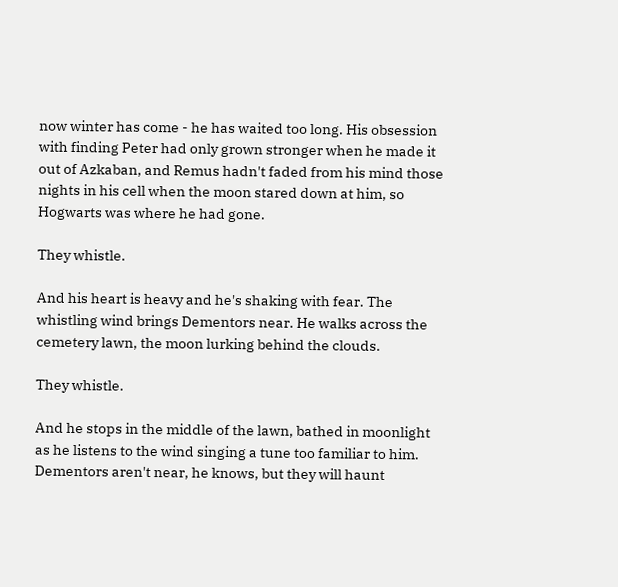now winter has come - he has waited too long. His obsession with finding Peter had only grown stronger when he made it out of Azkaban, and Remus hadn't faded from his mind those nights in his cell when the moon stared down at him, so Hogwarts was where he had gone.

They whistle.

And his heart is heavy and he's shaking with fear. The whistling wind brings Dementors near. He walks across the cemetery lawn, the moon lurking behind the clouds.

They whistle.

And he stops in the middle of the lawn, bathed in moonlight as he listens to the wind singing a tune too familiar to him. Dementors aren't near, he knows, but they will haunt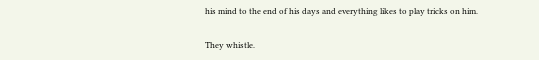his mind to the end of his days and everything likes to play tricks on him.

They whistle.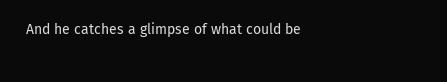And he catches a glimpse of what could be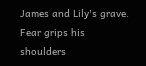James and Lily's grave. Fear grips his shoulders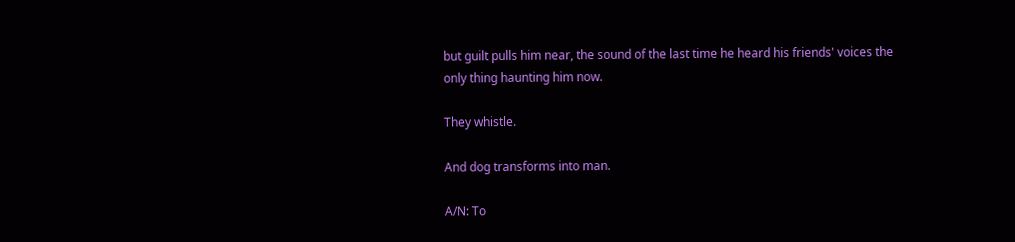but guilt pulls him near, the sound of the last time he heard his friends' voices the only thing haunting him now.

They whistle.

And dog transforms into man.

A/N: To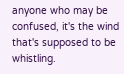anyone who may be confused, it's the wind that's supposed to be whistling.